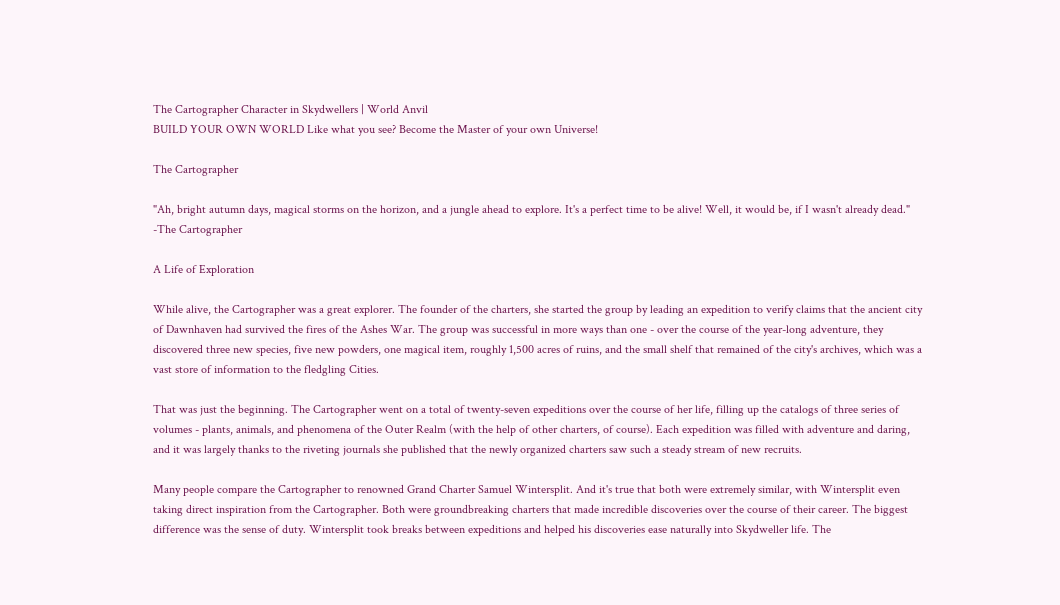The Cartographer Character in Skydwellers | World Anvil
BUILD YOUR OWN WORLD Like what you see? Become the Master of your own Universe!

The Cartographer

"Ah, bright autumn days, magical storms on the horizon, and a jungle ahead to explore. It's a perfect time to be alive! Well, it would be, if I wasn't already dead."
-The Cartographer

A Life of Exploration

While alive, the Cartographer was a great explorer. The founder of the charters, she started the group by leading an expedition to verify claims that the ancient city of Dawnhaven had survived the fires of the Ashes War. The group was successful in more ways than one - over the course of the year-long adventure, they discovered three new species, five new powders, one magical item, roughly 1,500 acres of ruins, and the small shelf that remained of the city's archives, which was a vast store of information to the fledgling Cities.

That was just the beginning. The Cartographer went on a total of twenty-seven expeditions over the course of her life, filling up the catalogs of three series of volumes - plants, animals, and phenomena of the Outer Realm (with the help of other charters, of course). Each expedition was filled with adventure and daring, and it was largely thanks to the riveting journals she published that the newly organized charters saw such a steady stream of new recruits.

Many people compare the Cartographer to renowned Grand Charter Samuel Wintersplit. And it's true that both were extremely similar, with Wintersplit even taking direct inspiration from the Cartographer. Both were groundbreaking charters that made incredible discoveries over the course of their career. The biggest difference was the sense of duty. Wintersplit took breaks between expeditions and helped his discoveries ease naturally into Skydweller life. The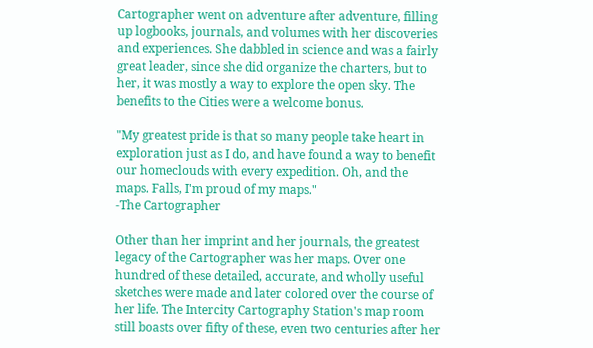Cartographer went on adventure after adventure, filling up logbooks, journals, and volumes with her discoveries and experiences. She dabbled in science and was a fairly great leader, since she did organize the charters, but to her, it was mostly a way to explore the open sky. The benefits to the Cities were a welcome bonus.

"My greatest pride is that so many people take heart in exploration just as I do, and have found a way to benefit our homeclouds with every expedition. Oh, and the maps. Falls, I'm proud of my maps."
-The Cartographer

Other than her imprint and her journals, the greatest legacy of the Cartographer was her maps. Over one hundred of these detailed, accurate, and wholly useful sketches were made and later colored over the course of her life. The Intercity Cartography Station's map room still boasts over fifty of these, even two centuries after her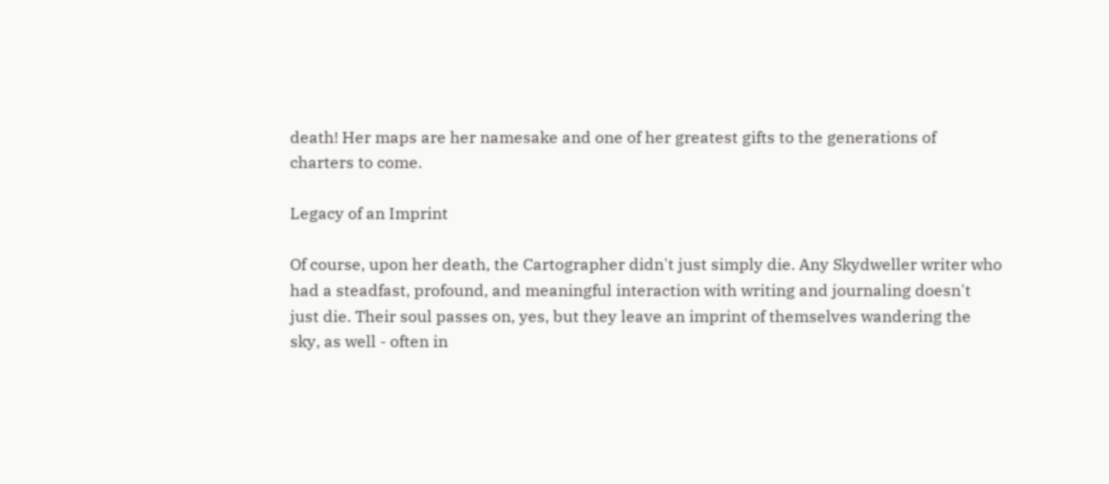death! Her maps are her namesake and one of her greatest gifts to the generations of charters to come.

Legacy of an Imprint

Of course, upon her death, the Cartographer didn't just simply die. Any Skydweller writer who had a steadfast, profound, and meaningful interaction with writing and journaling doesn't just die. Their soul passes on, yes, but they leave an imprint of themselves wandering the sky, as well - often in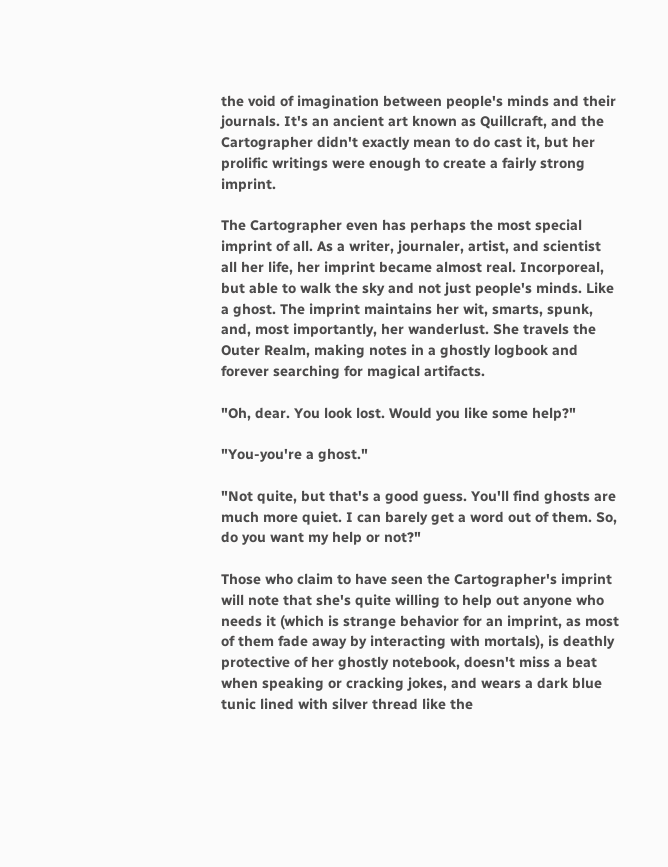the void of imagination between people's minds and their journals. It's an ancient art known as Quillcraft, and the Cartographer didn't exactly mean to do cast it, but her prolific writings were enough to create a fairly strong imprint.

The Cartographer even has perhaps the most special imprint of all. As a writer, journaler, artist, and scientist all her life, her imprint became almost real. Incorporeal, but able to walk the sky and not just people's minds. Like a ghost. The imprint maintains her wit, smarts, spunk, and, most importantly, her wanderlust. She travels the Outer Realm, making notes in a ghostly logbook and forever searching for magical artifacts.

"Oh, dear. You look lost. Would you like some help?"

"You-you're a ghost."

"Not quite, but that's a good guess. You'll find ghosts are much more quiet. I can barely get a word out of them. So, do you want my help or not?"

Those who claim to have seen the Cartographer's imprint will note that she's quite willing to help out anyone who needs it (which is strange behavior for an imprint, as most of them fade away by interacting with mortals), is deathly protective of her ghostly notebook, doesn't miss a beat when speaking or cracking jokes, and wears a dark blue tunic lined with silver thread like the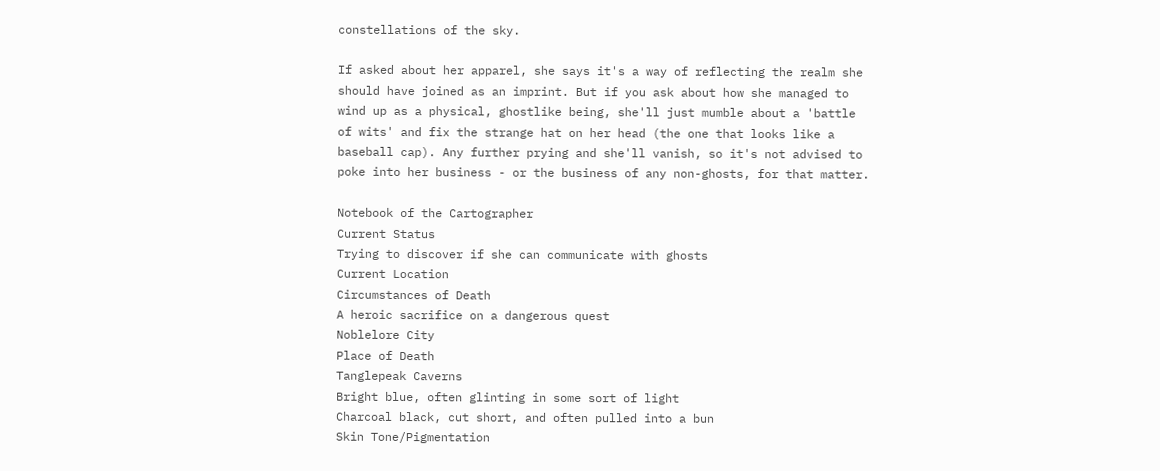constellations of the sky.

If asked about her apparel, she says it's a way of reflecting the realm she should have joined as an imprint. But if you ask about how she managed to wind up as a physical, ghostlike being, she'll just mumble about a 'battle of wits' and fix the strange hat on her head (the one that looks like a baseball cap). Any further prying and she'll vanish, so it's not advised to poke into her business - or the business of any non-ghosts, for that matter.

Notebook of the Cartographer
Current Status
Trying to discover if she can communicate with ghosts
Current Location
Circumstances of Death
A heroic sacrifice on a dangerous quest
Noblelore City
Place of Death
Tanglepeak Caverns
Bright blue, often glinting in some sort of light
Charcoal black, cut short, and often pulled into a bun
Skin Tone/Pigmentation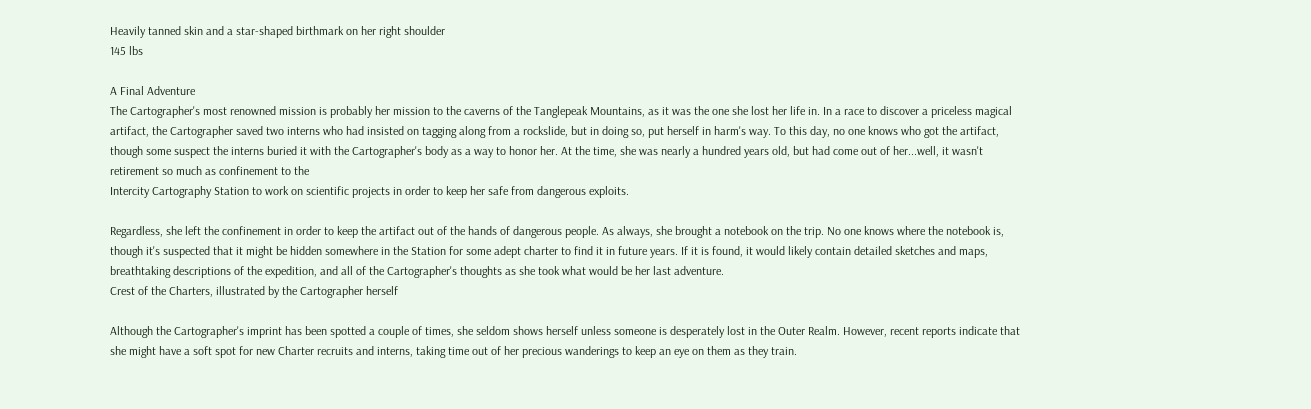Heavily tanned skin and a star-shaped birthmark on her right shoulder
145 lbs

A Final Adventure
The Cartographer's most renowned mission is probably her mission to the caverns of the Tanglepeak Mountains, as it was the one she lost her life in. In a race to discover a priceless magical artifact, the Cartographer saved two interns who had insisted on tagging along from a rockslide, but in doing so, put herself in harm's way. To this day, no one knows who got the artifact, though some suspect the interns buried it with the Cartographer's body as a way to honor her. At the time, she was nearly a hundred years old, but had come out of her...well, it wasn't retirement so much as confinement to the
Intercity Cartography Station to work on scientific projects in order to keep her safe from dangerous exploits.

Regardless, she left the confinement in order to keep the artifact out of the hands of dangerous people. As always, she brought a notebook on the trip. No one knows where the notebook is, though it's suspected that it might be hidden somewhere in the Station for some adept charter to find it in future years. If it is found, it would likely contain detailed sketches and maps, breathtaking descriptions of the expedition, and all of the Cartographer's thoughts as she took what would be her last adventure.
Crest of the Charters, illustrated by the Cartographer herself

Although the Cartographer's imprint has been spotted a couple of times, she seldom shows herself unless someone is desperately lost in the Outer Realm. However, recent reports indicate that she might have a soft spot for new Charter recruits and interns, taking time out of her precious wanderings to keep an eye on them as they train.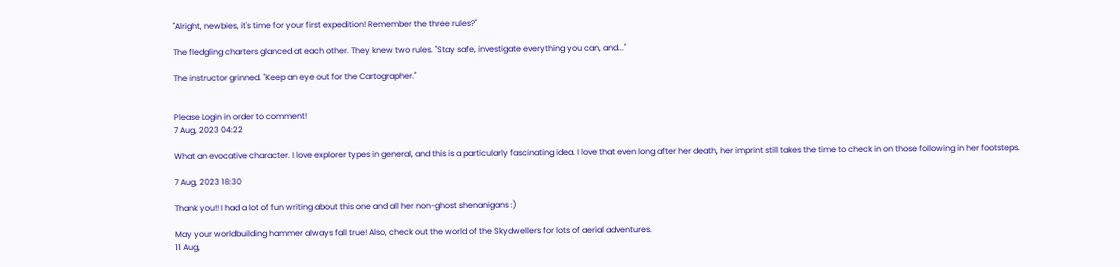"Alright, newbies, it's time for your first expedition! Remember the three rules?"

The fledgling charters glanced at each other. They knew two rules. "Stay safe, investigate everything you can, and..."

The instructor grinned. "Keep an eye out for the Cartographer."


Please Login in order to comment!
7 Aug, 2023 04:22

What an evocative character. I love explorer types in general, and this is a particularly fascinating idea. I love that even long after her death, her imprint still takes the time to check in on those following in her footsteps.

7 Aug, 2023 18:30

Thank you!! I had a lot of fun writing about this one and all her non-ghost shenanigans :)

May your worldbuilding hammer always fall true! Also, check out the world of the Skydwellers for lots of aerial adventures.
11 Aug,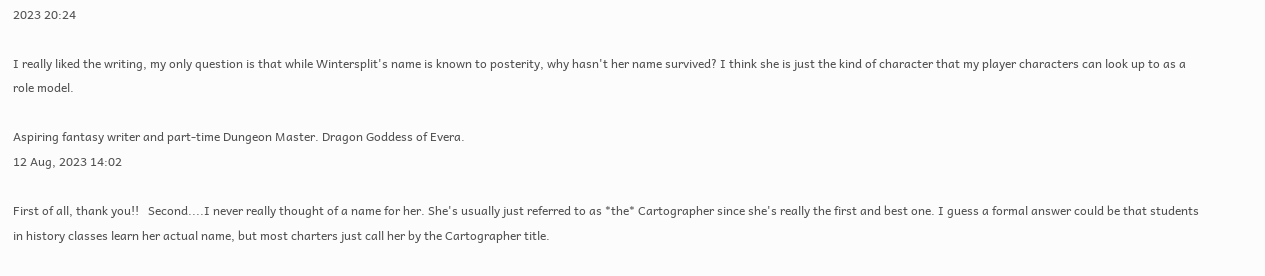2023 20:24

I really liked the writing, my only question is that while Wintersplit's name is known to posterity, why hasn't her name survived? I think she is just the kind of character that my player characters can look up to as a role model.

Aspiring fantasy writer and part-time Dungeon Master. Dragon Goddess of Evera.
12 Aug, 2023 14:02

First of all, thank you!!   Second....I never really thought of a name for her. She's usually just referred to as *the* Cartographer since she's really the first and best one. I guess a formal answer could be that students in history classes learn her actual name, but most charters just call her by the Cartographer title.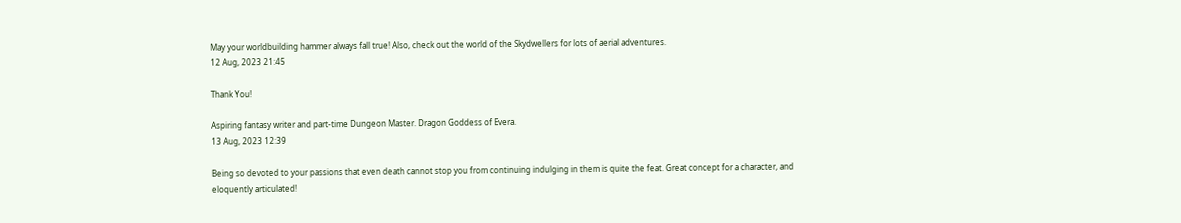May your worldbuilding hammer always fall true! Also, check out the world of the Skydwellers for lots of aerial adventures.
12 Aug, 2023 21:45

Thank You!

Aspiring fantasy writer and part-time Dungeon Master. Dragon Goddess of Evera.
13 Aug, 2023 12:39

Being so devoted to your passions that even death cannot stop you from continuing indulging in them is quite the feat. Great concept for a character, and eloquently articulated!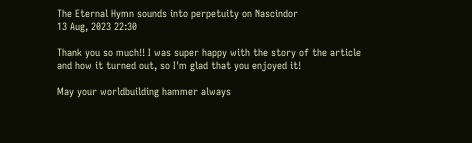The Eternal Hymn sounds into perpetuity on Nascindor
13 Aug, 2023 22:30

Thank you so much!! I was super happy with the story of the article and how it turned out, so I'm glad that you enjoyed it!

May your worldbuilding hammer always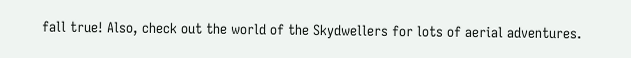fall true! Also, check out the world of the Skydwellers for lots of aerial adventures.